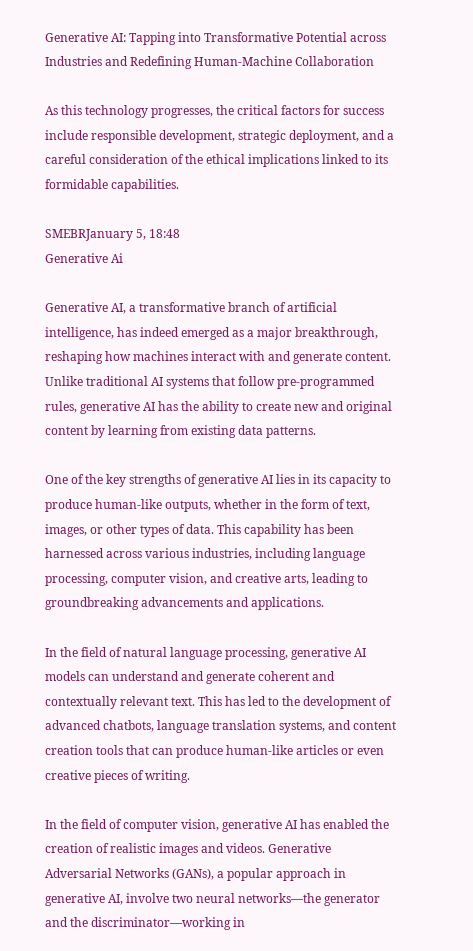Generative AI: Tapping into Transformative Potential across Industries and Redefining Human-Machine Collaboration

As this technology progresses, the critical factors for success include responsible development, strategic deployment, and a careful consideration of the ethical implications linked to its formidable capabilities.

SMEBRJanuary 5, 18:48
Generative Ai

Generative AI, a transformative branch of artificial intelligence, has indeed emerged as a major breakthrough, reshaping how machines interact with and generate content. Unlike traditional AI systems that follow pre-programmed rules, generative AI has the ability to create new and original content by learning from existing data patterns.

One of the key strengths of generative AI lies in its capacity to produce human-like outputs, whether in the form of text, images, or other types of data. This capability has been harnessed across various industries, including language processing, computer vision, and creative arts, leading to groundbreaking advancements and applications.

In the field of natural language processing, generative AI models can understand and generate coherent and contextually relevant text. This has led to the development of advanced chatbots, language translation systems, and content creation tools that can produce human-like articles or even creative pieces of writing.

In the field of computer vision, generative AI has enabled the creation of realistic images and videos. Generative Adversarial Networks (GANs), a popular approach in generative AI, involve two neural networks—the generator and the discriminator—working in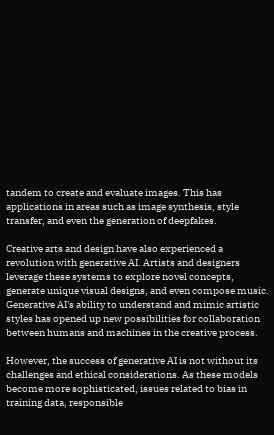tandem to create and evaluate images. This has applications in areas such as image synthesis, style transfer, and even the generation of deepfakes.

Creative arts and design have also experienced a revolution with generative AI. Artists and designers leverage these systems to explore novel concepts, generate unique visual designs, and even compose music. Generative AI's ability to understand and mimic artistic styles has opened up new possibilities for collaboration between humans and machines in the creative process.

However, the success of generative AI is not without its challenges and ethical considerations. As these models become more sophisticated, issues related to bias in training data, responsible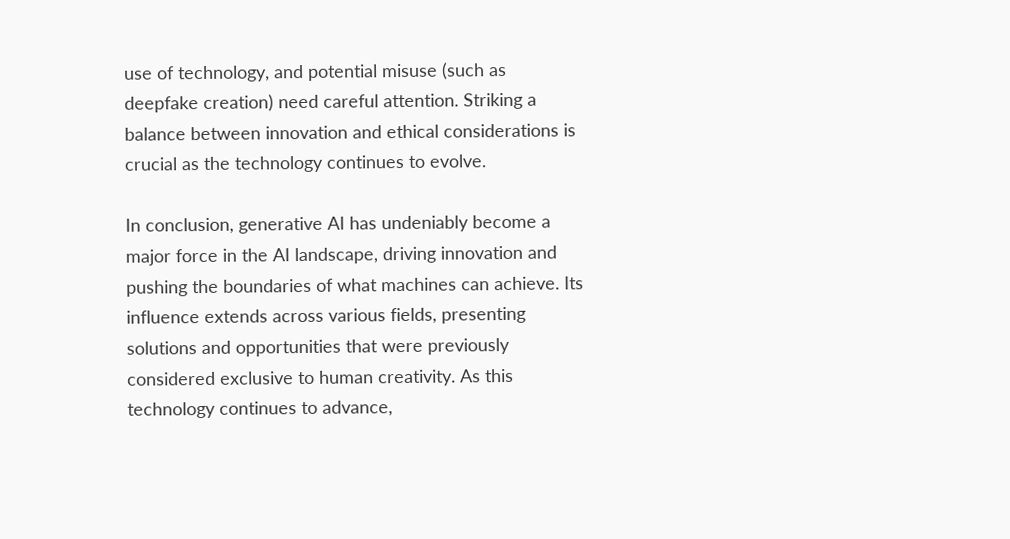use of technology, and potential misuse (such as deepfake creation) need careful attention. Striking a balance between innovation and ethical considerations is crucial as the technology continues to evolve.

In conclusion, generative AI has undeniably become a major force in the AI landscape, driving innovation and pushing the boundaries of what machines can achieve. Its influence extends across various fields, presenting solutions and opportunities that were previously considered exclusive to human creativity. As this technology continues to advance,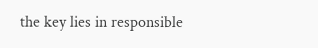the key lies in responsible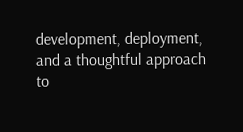development, deployment, and a thoughtful approach to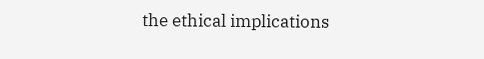the ethical implications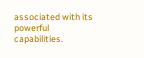associated with its powerful capabilities.